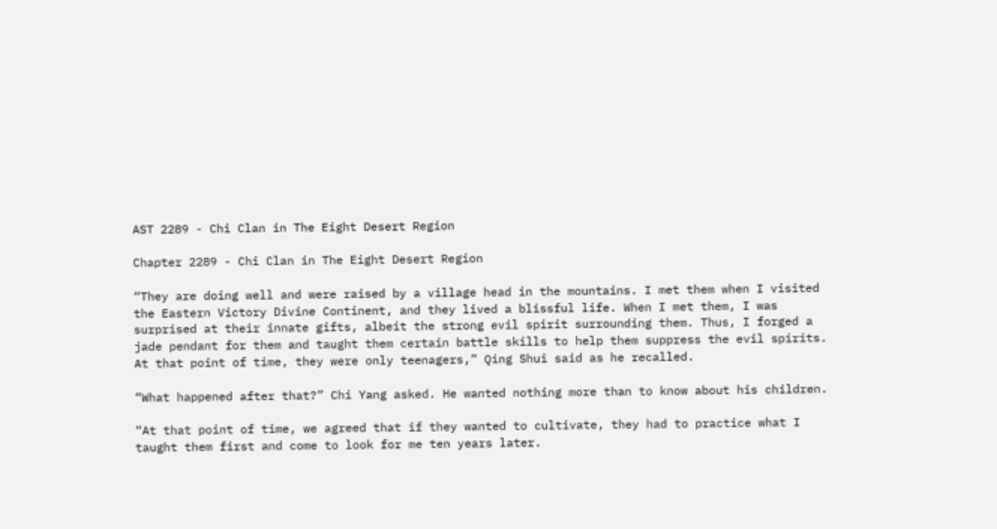AST 2289 - Chi Clan in The Eight Desert Region

Chapter 2289 - Chi Clan in The Eight Desert Region

“They are doing well and were raised by a village head in the mountains. I met them when I visited the Eastern Victory Divine Continent, and they lived a blissful life. When I met them, I was surprised at their innate gifts, albeit the strong evil spirit surrounding them. Thus, I forged a jade pendant for them and taught them certain battle skills to help them suppress the evil spirits. At that point of time, they were only teenagers,” Qing Shui said as he recalled.

“What happened after that?” Chi Yang asked. He wanted nothing more than to know about his children.

“At that point of time, we agreed that if they wanted to cultivate, they had to practice what I taught them first and come to look for me ten years later.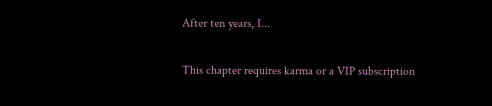After ten years, I...

This chapter requires karma or a VIP subscription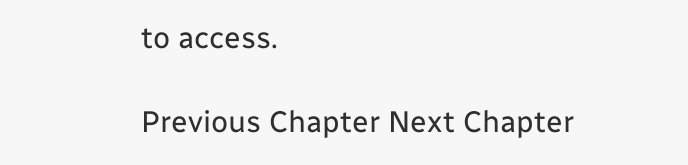to access.

Previous Chapter Next Chapter